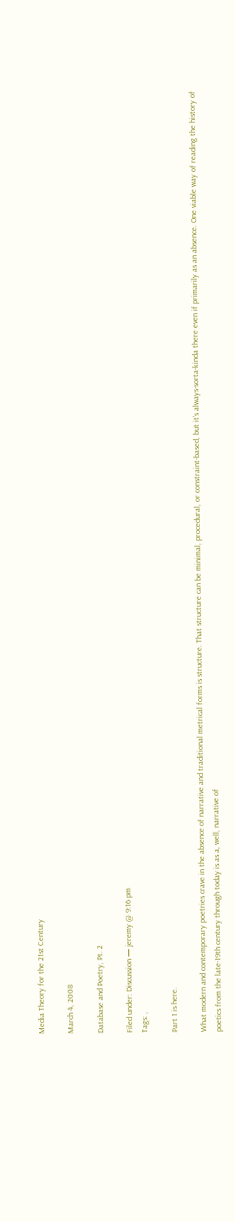Media Theory for the 21st Century

March 4, 2008

Database and Poetry, Pt. 2

Filed under: Discussion — jeremy @ 9:16 pm
Tags: ,

Part 1 is here.

What modern and contemporary poetries crave in the absence of narrative and traditional metrical forms is structure. That structure can be minimal, procedural, or constraint-based, but it’s always-sorta-kinda there even if primarily as an absence. One viable way of reading the history of poetics from the late-19th century through today is as a, well, narrative of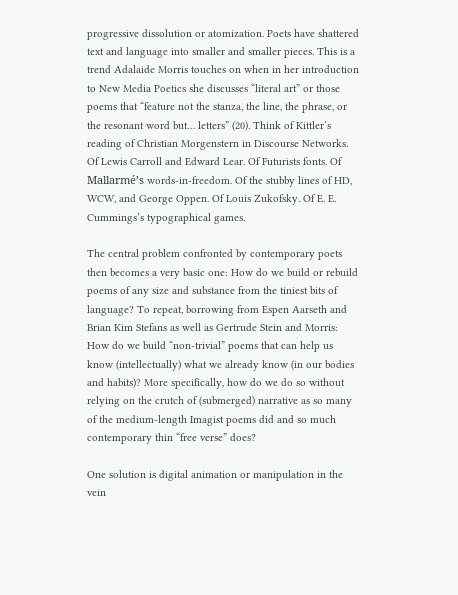progressive dissolution or atomization. Poets have shattered text and language into smaller and smaller pieces. This is a trend Adalaide Morris touches on when in her introduction to New Media Poetics she discusses “literal art” or those poems that “feature not the stanza, the line, the phrase, or the resonant word but… letters” (20). Think of Kittler’s reading of Christian Morgenstern in Discourse Networks. Of Lewis Carroll and Edward Lear. Of Futurists fonts. Of Mallarmé’s words-in-freedom. Of the stubby lines of HD, WCW, and George Oppen. Of Louis Zukofsky. Of E. E. Cummings’s typographical games.

The central problem confronted by contemporary poets then becomes a very basic one: How do we build or rebuild poems of any size and substance from the tiniest bits of language? To repeat, borrowing from Espen Aarseth and Brian Kim Stefans as well as Gertrude Stein and Morris: How do we build “non-trivial” poems that can help us know (intellectually) what we already know (in our bodies and habits)? More specifically, how do we do so without relying on the crutch of (submerged) narrative as so many of the medium-length Imagist poems did and so much contemporary thin “free verse” does?

One solution is digital animation or manipulation in the vein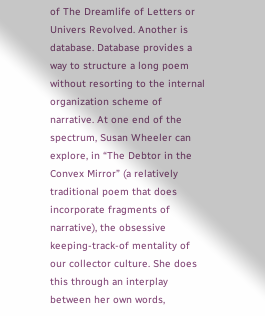of The Dreamlife of Letters or Univers Revolved. Another is database. Database provides a way to structure a long poem without resorting to the internal organization scheme of narrative. At one end of the spectrum, Susan Wheeler can explore, in “The Debtor in the Convex Mirror” (a relatively traditional poem that does incorporate fragments of narrative), the obsessive keeping-track-of mentality of our collector culture. She does this through an interplay between her own words,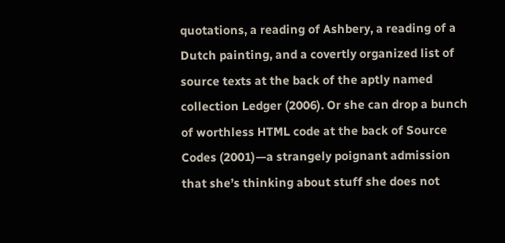quotations, a reading of Ashbery, a reading of a Dutch painting, and a covertly organized list of source texts at the back of the aptly named collection Ledger (2006). Or she can drop a bunch of worthless HTML code at the back of Source Codes (2001)—a strangely poignant admission that she’s thinking about stuff she does not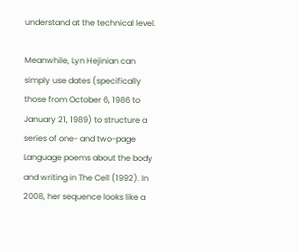understand at the technical level.

Meanwhile, Lyn Hejinian can simply use dates (specifically those from October 6, 1986 to January 21, 1989) to structure a series of one- and two-page Language poems about the body and writing in The Cell (1992). In 2008, her sequence looks like a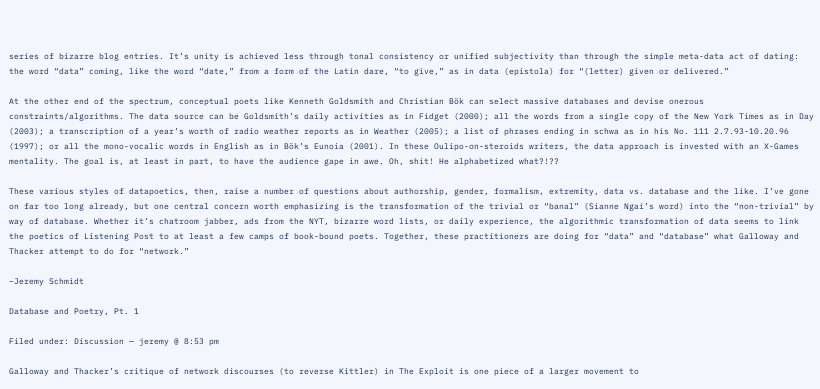series of bizarre blog entries. It’s unity is achieved less through tonal consistency or unified subjectivity than through the simple meta-data act of dating: the word “data” coming, like the word “date,” from a form of the Latin dare, “to give,” as in data (epistola) for “(letter) given or delivered.”

At the other end of the spectrum, conceptual poets like Kenneth Goldsmith and Christian Bök can select massive databases and devise onerous constraints/algorithms. The data source can be Goldsmith’s daily activities as in Fidget (2000); all the words from a single copy of the New York Times as in Day (2003); a transcription of a year’s worth of radio weather reports as in Weather (2005); a list of phrases ending in schwa as in his No. 111 2.7.93-10.20.96 (1997); or all the mono-vocalic words in English as in Bök’s Eunoia (2001). In these Oulipo-on-steroids writers, the data approach is invested with an X-Games mentality. The goal is, at least in part, to have the audience gape in awe. Oh, shit! He alphabetized what?!??

These various styles of datapoetics, then, raise a number of questions about authorship, gender, formalism, extremity, data vs. database and the like. I’ve gone on far too long already, but one central concern worth emphasizing is the transformation of the trivial or “banal” (Sianne Ngai’s word) into the “non-trivial” by way of database. Whether it’s chatroom jabber, ads from the NYT, bizarre word lists, or daily experience, the algorithmic transformation of data seems to link the poetics of Listening Post to at least a few camps of book-bound poets. Together, these practitioners are doing for “data” and “database” what Galloway and Thacker attempt to do for “network.”

–Jeremy Schmidt

Database and Poetry, Pt. 1

Filed under: Discussion — jeremy @ 8:53 pm

Galloway and Thacker’s critique of network discourses (to reverse Kittler) in The Exploit is one piece of a larger movement to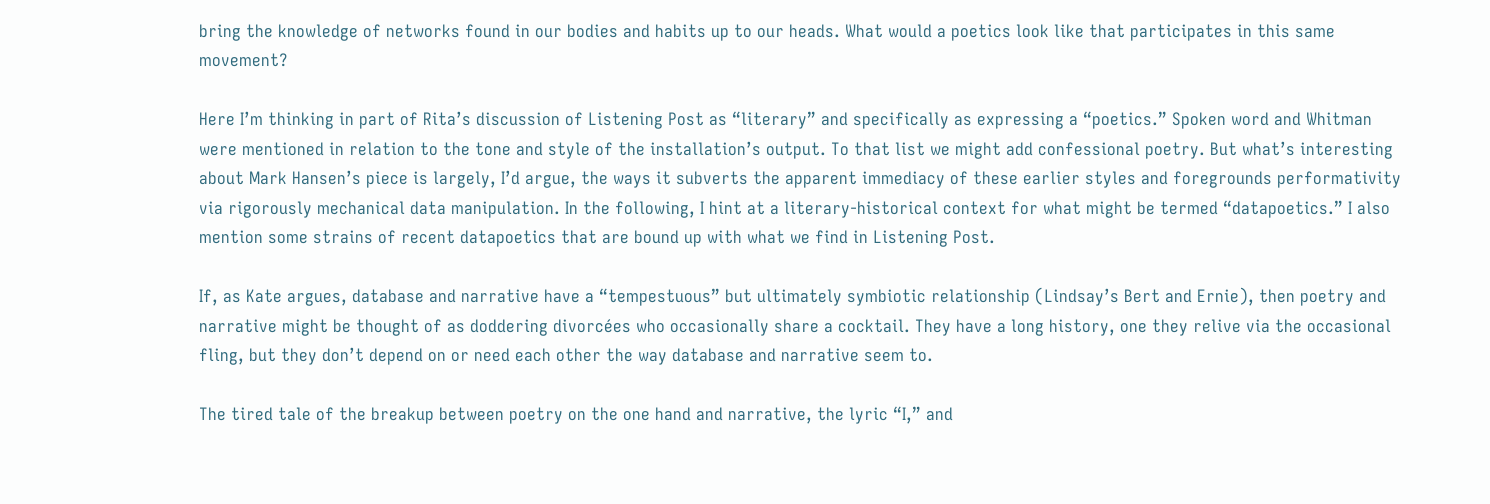bring the knowledge of networks found in our bodies and habits up to our heads. What would a poetics look like that participates in this same movement?

Here I’m thinking in part of Rita’s discussion of Listening Post as “literary” and specifically as expressing a “poetics.” Spoken word and Whitman were mentioned in relation to the tone and style of the installation’s output. To that list we might add confessional poetry. But what’s interesting about Mark Hansen’s piece is largely, I’d argue, the ways it subverts the apparent immediacy of these earlier styles and foregrounds performativity via rigorously mechanical data manipulation. In the following, I hint at a literary-historical context for what might be termed “datapoetics.” I also mention some strains of recent datapoetics that are bound up with what we find in Listening Post.

If, as Kate argues, database and narrative have a “tempestuous” but ultimately symbiotic relationship (Lindsay’s Bert and Ernie), then poetry and narrative might be thought of as doddering divorcées who occasionally share a cocktail. They have a long history, one they relive via the occasional fling, but they don’t depend on or need each other the way database and narrative seem to.

The tired tale of the breakup between poetry on the one hand and narrative, the lyric “I,” and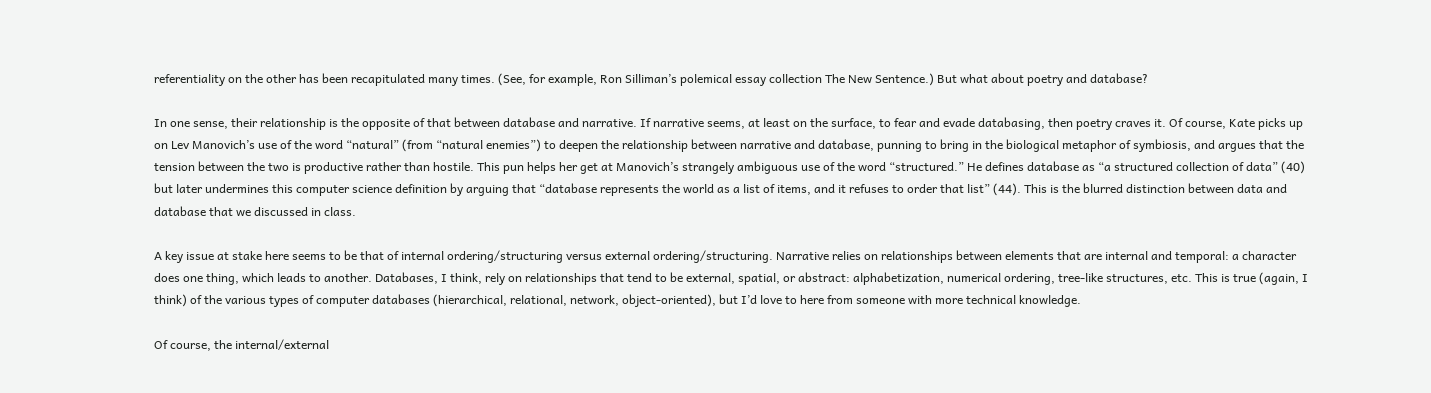referentiality on the other has been recapitulated many times. (See, for example, Ron Silliman’s polemical essay collection The New Sentence.) But what about poetry and database?

In one sense, their relationship is the opposite of that between database and narrative. If narrative seems, at least on the surface, to fear and evade databasing, then poetry craves it. Of course, Kate picks up on Lev Manovich’s use of the word “natural” (from “natural enemies”) to deepen the relationship between narrative and database, punning to bring in the biological metaphor of symbiosis, and argues that the tension between the two is productive rather than hostile. This pun helps her get at Manovich’s strangely ambiguous use of the word “structured.” He defines database as “a structured collection of data” (40) but later undermines this computer science definition by arguing that “database represents the world as a list of items, and it refuses to order that list” (44). This is the blurred distinction between data and database that we discussed in class.

A key issue at stake here seems to be that of internal ordering/structuring versus external ordering/structuring. Narrative relies on relationships between elements that are internal and temporal: a character does one thing, which leads to another. Databases, I think, rely on relationships that tend to be external, spatial, or abstract: alphabetization, numerical ordering, tree-like structures, etc. This is true (again, I think) of the various types of computer databases (hierarchical, relational, network, object-oriented), but I’d love to here from someone with more technical knowledge.

Of course, the internal/external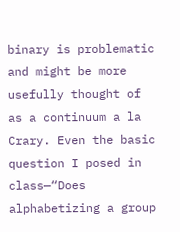binary is problematic and might be more usefully thought of as a continuum a la Crary. Even the basic question I posed in class—“Does alphabetizing a group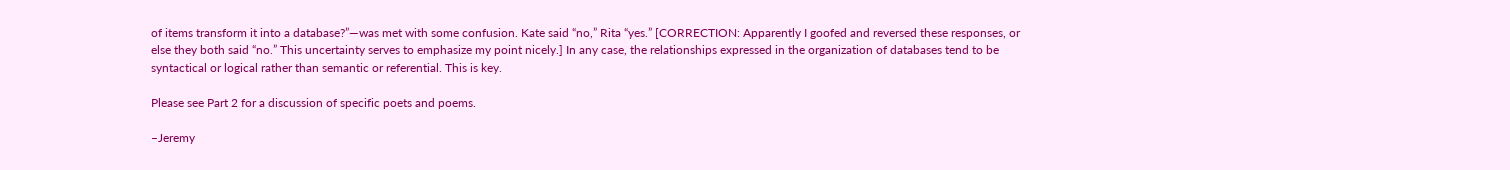of items transform it into a database?”—was met with some confusion. Kate said “no,” Rita “yes.” [CORRECTION: Apparently I goofed and reversed these responses, or else they both said “no.” This uncertainty serves to emphasize my point nicely.] In any case, the relationships expressed in the organization of databases tend to be syntactical or logical rather than semantic or referential. This is key.

Please see Part 2 for a discussion of specific poets and poems.

–Jeremy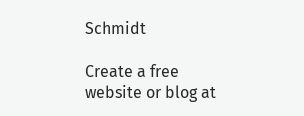Schmidt

Create a free website or blog at